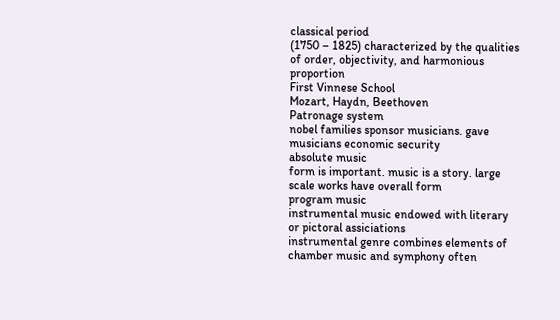classical period
(1750 – 1825) characterized by the qualities of order, objectivity, and harmonious proportion
First Vinnese School
Mozart, Haydn, Beethoven
Patronage system
nobel families sponsor musicians. gave musicians economic security
absolute music
form is important. music is a story. large scale works have overall form
program music
instrumental music endowed with literary or pictoral assiciations
instrumental genre combines elements of chamber music and symphony often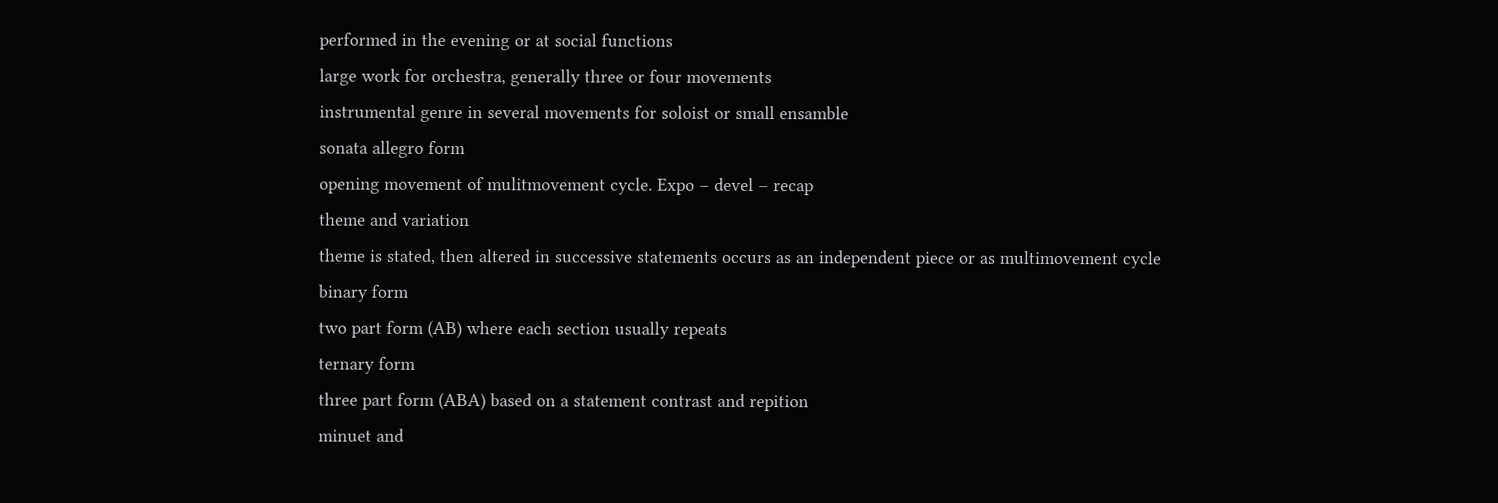performed in the evening or at social functions
large work for orchestra, generally three or four movements
instrumental genre in several movements for soloist or small ensamble
sonata allegro form
opening movement of mulitmovement cycle. Expo – devel – recap
theme and variation
theme is stated, then altered in successive statements occurs as an independent piece or as multimovement cycle
binary form
two part form (AB) where each section usually repeats
ternary form
three part form (ABA) based on a statement contrast and repition
minuet and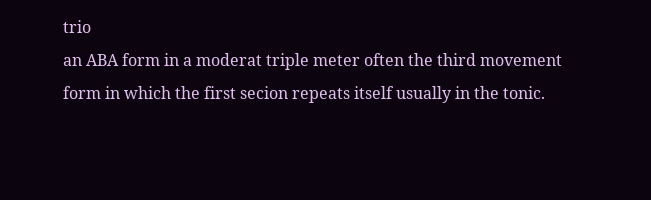trio
an ABA form in a moderat triple meter often the third movement
form in which the first secion repeats itself usually in the tonic.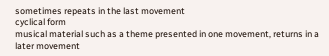sometimes repeats in the last movement
cyclical form
musical material such as a theme presented in one movement, returns in a later movement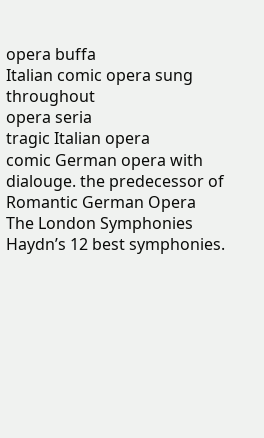opera buffa
Italian comic opera sung throughout
opera seria
tragic Italian opera
comic German opera with dialouge. the predecessor of Romantic German Opera
The London Symphonies
Haydn’s 12 best symphonies.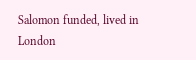Salomon funded, lived in London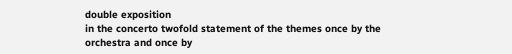double exposition
in the concerto twofold statement of the themes once by the orchestra and once by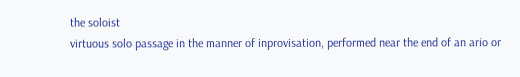the soloist
virtuous solo passage in the manner of inprovisation, performed near the end of an ario or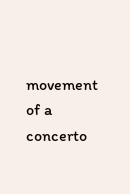movement of a concerto